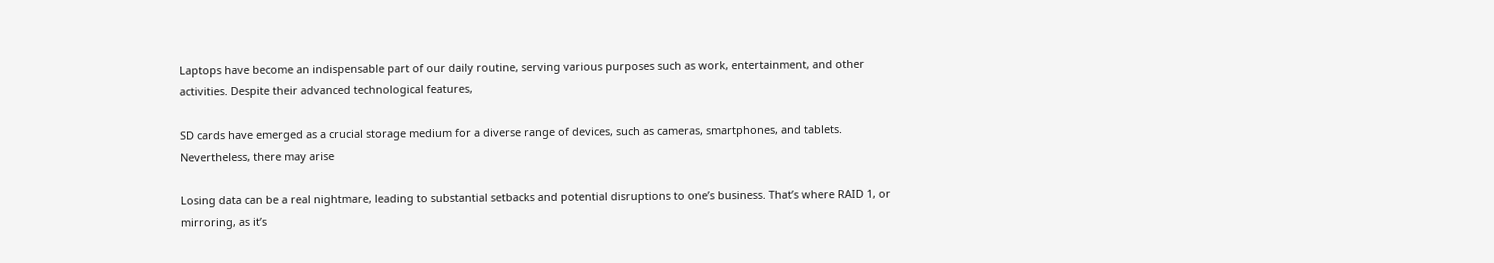Laptops have become an indispensable part of our daily routine, serving various purposes such as work, entertainment, and other activities. Despite their advanced technological features,

SD cards have emerged as a crucial storage medium for a diverse range of devices, such as cameras, smartphones, and tablets. Nevertheless, there may arise

Losing data can be a real nightmare, leading to substantial setbacks and potential disruptions to one’s business. That’s where RAID 1, or mirroring, as it’s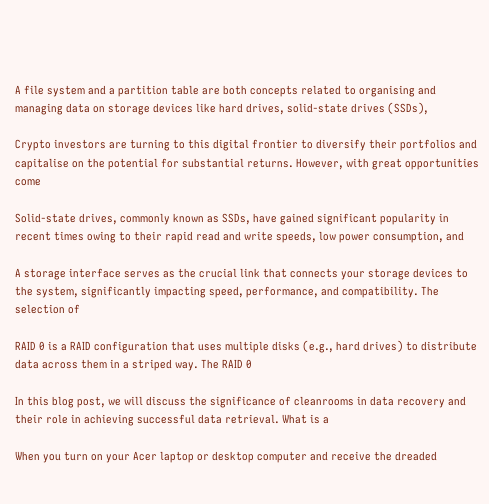A file system and a partition table are both concepts related to organising and managing data on storage devices like hard drives, solid-state drives (SSDs),

Crypto investors are turning to this digital frontier to diversify their portfolios and capitalise on the potential for substantial returns. However, with great opportunities come

Solid-state drives, commonly known as SSDs, have gained significant popularity in recent times owing to their rapid read and write speeds, low power consumption, and

A storage interface serves as the crucial link that connects your storage devices to the system, significantly impacting speed, performance, and compatibility. The selection of

RAID 0 is a RAID configuration that uses multiple disks (e.g., hard drives) to distribute data across them in a striped way. The RAID 0

In this blog post, we will discuss the significance of cleanrooms in data recovery and their role in achieving successful data retrieval. What is a

When you turn on your Acer laptop or desktop computer and receive the dreaded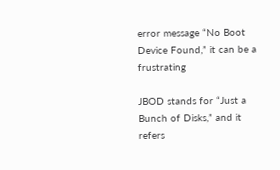error message “No Boot Device Found,” it can be a frustrating

JBOD stands for “Just a Bunch of Disks,” and it refers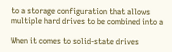to a storage configuration that allows multiple hard drives to be combined into a

When it comes to solid-state drives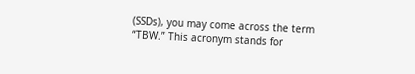(SSDs), you may come across the term “TBW.” This acronym stands for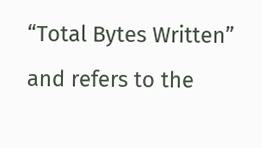“Total Bytes Written” and refers to the